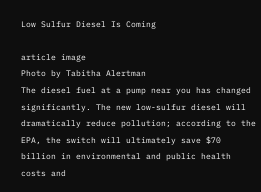Low Sulfur Diesel Is Coming

article image
Photo by Tabitha Alertman
The diesel fuel at a pump near you has changed significantly. The new low-sulfur diesel will dramatically reduce pollution; according to the EPA, the switch will ultimately save $70 billion in environmental and public health costs and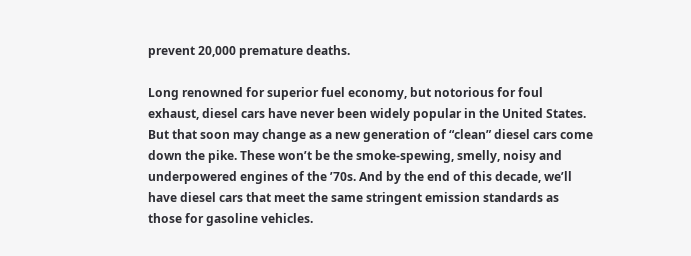prevent 20,000 premature deaths.

Long renowned for superior fuel economy, but notorious for foul exhaust, diesel cars have never been widely popular in the United States. But that soon may change as a new generation of “clean” diesel cars come down the pike. These won’t be the smoke-spewing, smelly, noisy and underpowered engines of the ’70s. And by the end of this decade, we’ll have diesel cars that meet the same stringent emission standards as those for gasoline vehicles.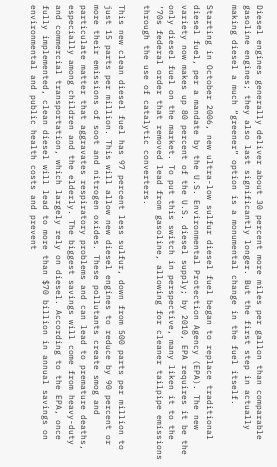Diesel engines generally deliver about 30 percent more miles per gallon than comparable gasoline engines; they also last significantly longer. But the first step in actually making diesel a much “greener” option is a monumental change in the fuel itself.

Starting in October 2006, new ultra-low sulfur diesel fuel began to replace traditional diesel fuel, per a mandate by the U.S. Environmental Protection Agency (EPA). The new variety now makes up 80 percent of the U.S. diesel supply; by 2010, EPA requires it be the only diesel fuel on the market. To put this switch in perspective, many liken it to the ’70s federal order that removed lead from gasoline, allowing for cleaner tailpipe emissions through the use of catalytic converters.

This new clean diesel fuel has 97 percent less sulfur, down from 500 parts per million to just 15 parts per million. This will allow new diesel engines to reduce by 90 percent or more their emissions of soot and nitrogen oxides. These pollutants create smog and particulate matter that aggravates respiratory problems and can lead to premature deaths, especially among children and the elderly. The biggest savings will come from heavy-duty and commercial transportation, which largely rely on diesel. According to the EPA, once fully implemented, clean diesel will lead to more than $70 billion in annual savings on environmental and public health costs and prevent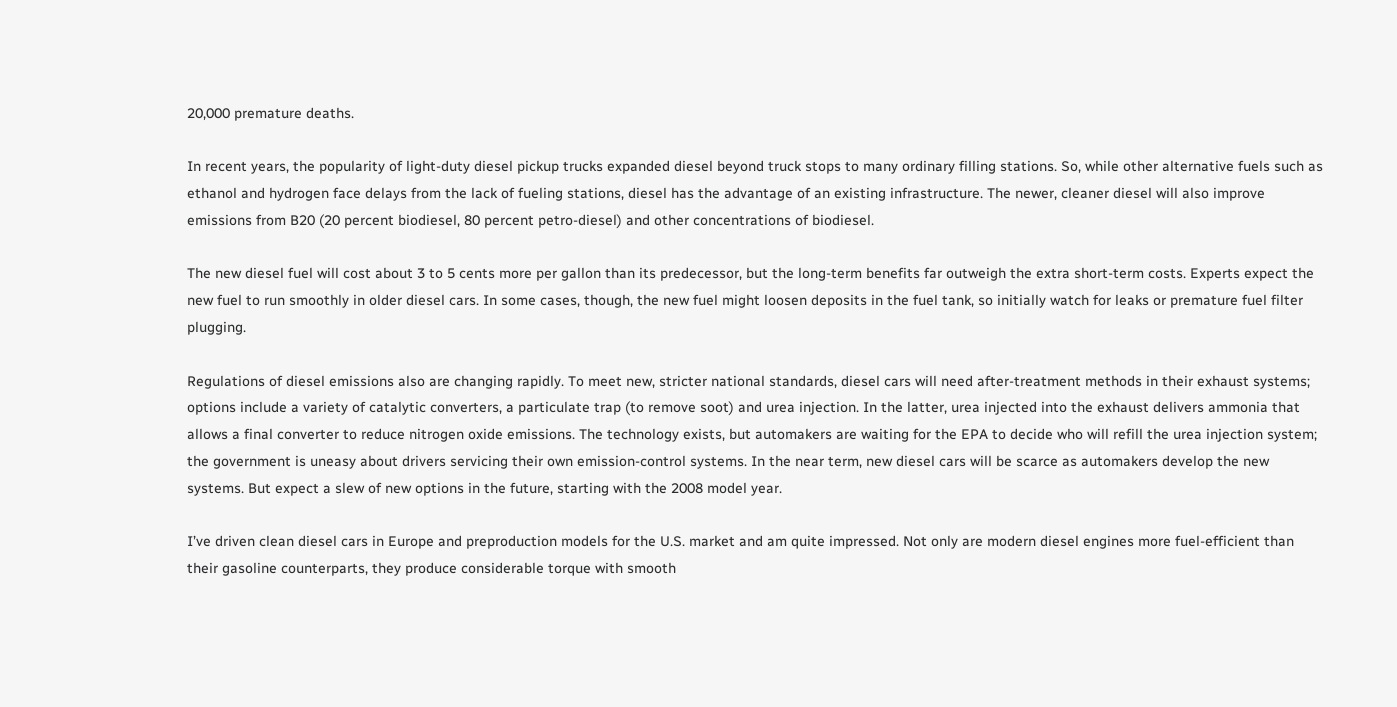20,000 premature deaths.

In recent years, the popularity of light-duty diesel pickup trucks expanded diesel beyond truck stops to many ordinary filling stations. So, while other alternative fuels such as ethanol and hydrogen face delays from the lack of fueling stations, diesel has the advantage of an existing infrastructure. The newer, cleaner diesel will also improve emissions from B20 (20 percent biodiesel, 80 percent petro-diesel) and other concentrations of biodiesel.

The new diesel fuel will cost about 3 to 5 cents more per gallon than its predecessor, but the long-term benefits far outweigh the extra short-term costs. Experts expect the new fuel to run smoothly in older diesel cars. In some cases, though, the new fuel might loosen deposits in the fuel tank, so initially watch for leaks or premature fuel filter plugging.

Regulations of diesel emissions also are changing rapidly. To meet new, stricter national standards, diesel cars will need after-treatment methods in their exhaust systems; options include a variety of catalytic converters, a particulate trap (to remove soot) and urea injection. In the latter, urea injected into the exhaust delivers ammonia that allows a final converter to reduce nitrogen oxide emissions. The technology exists, but automakers are waiting for the EPA to decide who will refill the urea injection system; the government is uneasy about drivers servicing their own emission-control systems. In the near term, new diesel cars will be scarce as automakers develop the new systems. But expect a slew of new options in the future, starting with the 2008 model year.

I’ve driven clean diesel cars in Europe and preproduction models for the U.S. market and am quite impressed. Not only are modern diesel engines more fuel-efficient than their gasoline counterparts, they produce considerable torque with smooth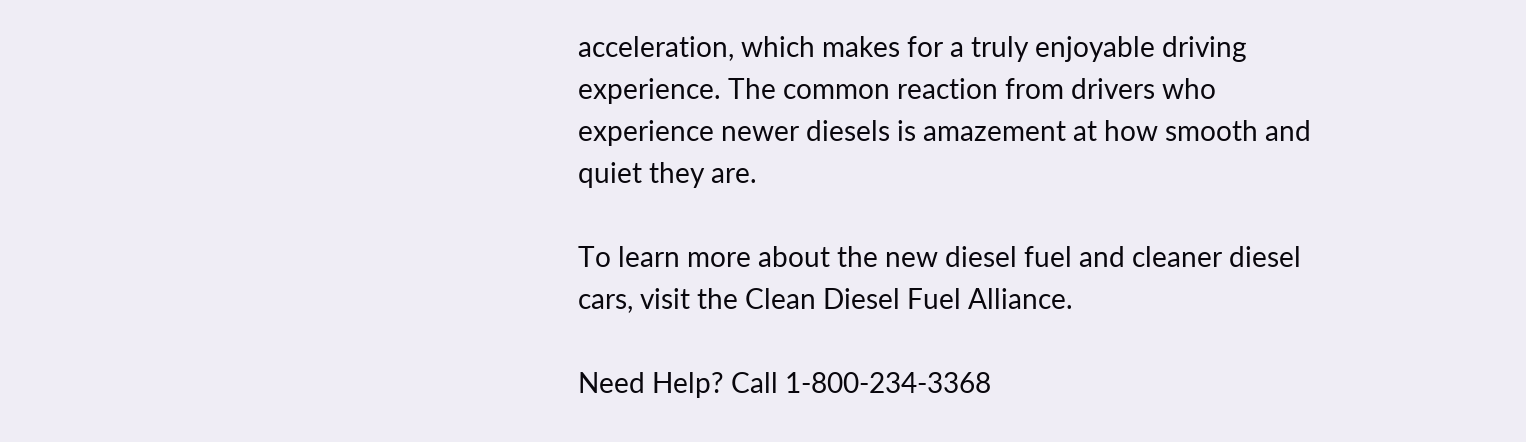acceleration, which makes for a truly enjoyable driving experience. The common reaction from drivers who experience newer diesels is amazement at how smooth and quiet they are.

To learn more about the new diesel fuel and cleaner diesel cars, visit the Clean Diesel Fuel Alliance.

Need Help? Call 1-800-234-3368